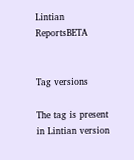Lintian ReportsBETA


Tag versions

The tag is present in Lintian version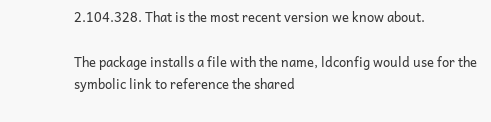2.104.328. That is the most recent version we know about.

The package installs a file with the name, ldconfig would use for the symbolic link to reference the shared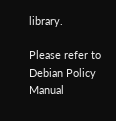library.

Please refer to Debian Policy Manual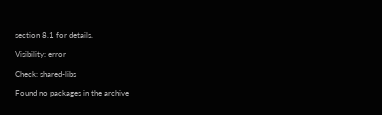section 8.1 for details.

Visibility: error

Check: shared-libs

Found no packages in the archive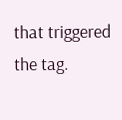that triggered the tag.